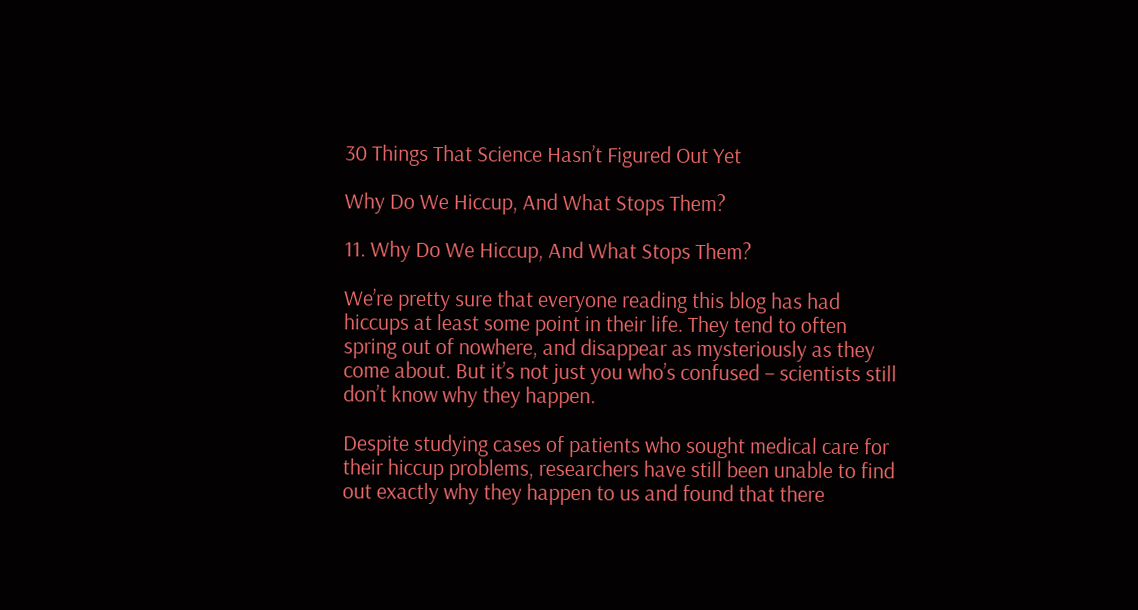30 Things That Science Hasn’t Figured Out Yet

Why Do We Hiccup, And What Stops Them?

11. Why Do We Hiccup, And What Stops Them?

We’re pretty sure that everyone reading this blog has had hiccups at least some point in their life. They tend to often spring out of nowhere, and disappear as mysteriously as they come about. But it’s not just you who’s confused – scientists still don’t know why they happen.

Despite studying cases of patients who sought medical care for their hiccup problems, researchers have still been unable to find out exactly why they happen to us and found that there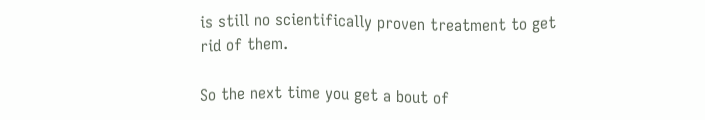is still no scientifically proven treatment to get rid of them.

So the next time you get a bout of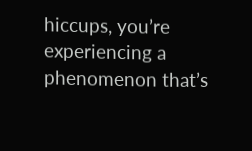hiccups, you’re experiencing a phenomenon that’s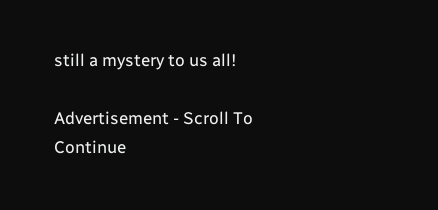still a mystery to us all!

Advertisement - Scroll To Continue